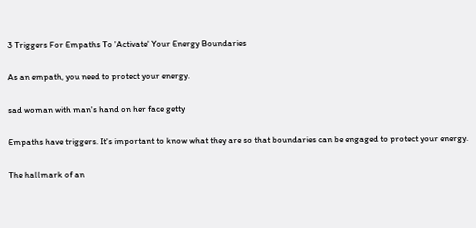3 Triggers For Empaths To 'Activate' Your Energy Boundaries

As an empath, you need to protect your energy.

sad woman with man's hand on her face getty

Empaths have triggers. It's important to know what they are so that boundaries can be engaged to protect your energy.

The hallmark of an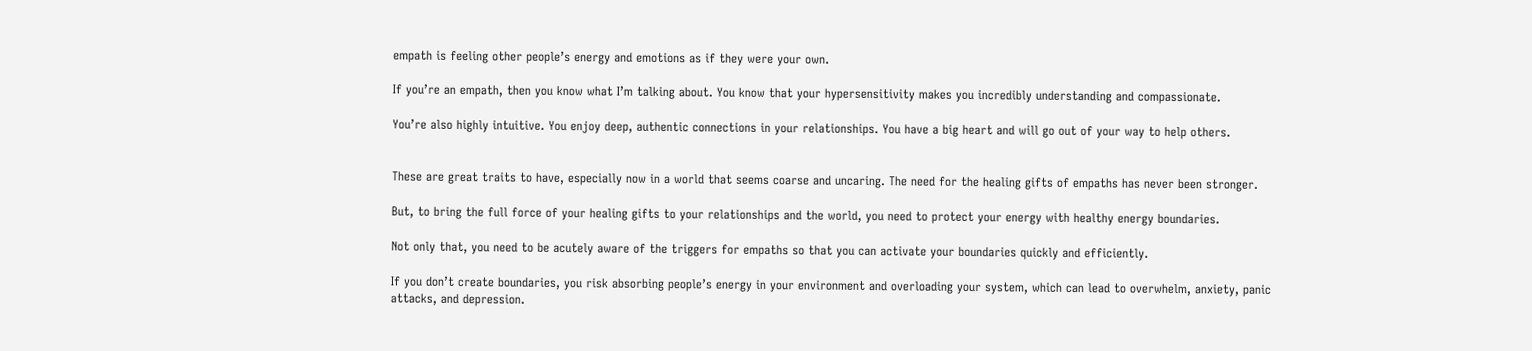empath is feeling other people’s energy and emotions as if they were your own.

If you’re an empath, then you know what I’m talking about. You know that your hypersensitivity makes you incredibly understanding and compassionate.

You’re also highly intuitive. You enjoy deep, authentic connections in your relationships. You have a big heart and will go out of your way to help others.


These are great traits to have, especially now in a world that seems coarse and uncaring. The need for the healing gifts of empaths has never been stronger.

But, to bring the full force of your healing gifts to your relationships and the world, you need to protect your energy with healthy energy boundaries.

Not only that, you need to be acutely aware of the triggers for empaths so that you can activate your boundaries quickly and efficiently.

If you don’t create boundaries, you risk absorbing people’s energy in your environment and overloading your system, which can lead to overwhelm, anxiety, panic attacks, and depression.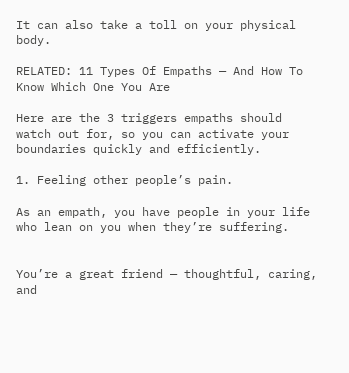It can also take a toll on your physical body.

RELATED: 11 Types Of Empaths — And How To Know Which One You Are

Here are the 3 triggers empaths should watch out for, so you can activate your boundaries quickly and efficiently.

1. Feeling other people’s pain.

As an empath, you have people in your life who lean on you when they’re suffering.


You’re a great friend — thoughtful, caring, and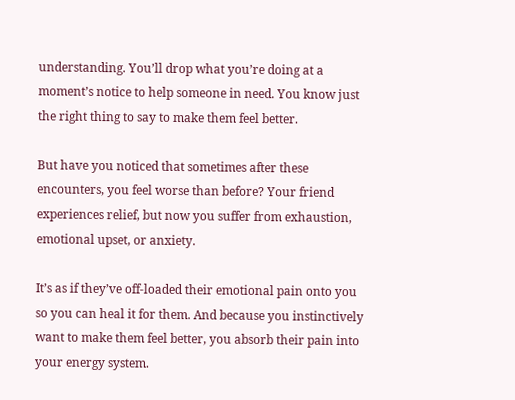understanding. You’ll drop what you’re doing at a moment’s notice to help someone in need. You know just the right thing to say to make them feel better.

But have you noticed that sometimes after these encounters, you feel worse than before? Your friend experiences relief, but now you suffer from exhaustion, emotional upset, or anxiety.

It’s as if they’ve off-loaded their emotional pain onto you so you can heal it for them. And because you instinctively want to make them feel better, you absorb their pain into your energy system.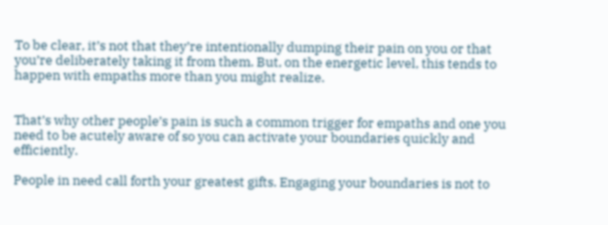To be clear, it’s not that they’re intentionally dumping their pain on you or that you’re deliberately taking it from them. But, on the energetic level, this tends to happen with empaths more than you might realize.


That’s why other people’s pain is such a common trigger for empaths and one you need to be acutely aware of so you can activate your boundaries quickly and efficiently.

People in need call forth your greatest gifts. Engaging your boundaries is not to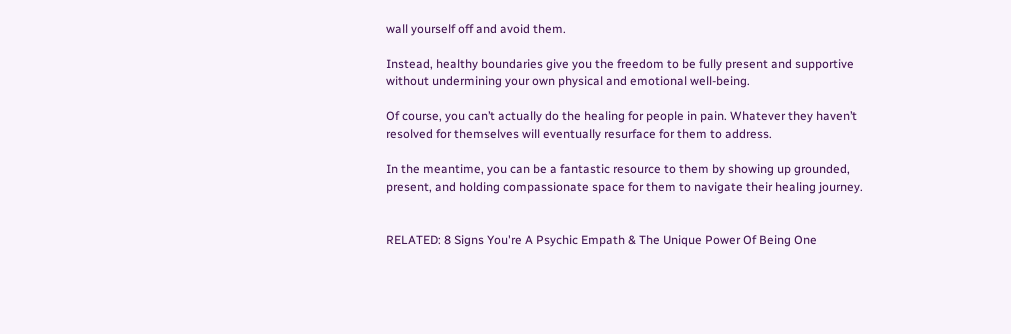wall yourself off and avoid them.

Instead, healthy boundaries give you the freedom to be fully present and supportive without undermining your own physical and emotional well-being.

Of course, you can’t actually do the healing for people in pain. Whatever they haven’t resolved for themselves will eventually resurface for them to address.

In the meantime, you can be a fantastic resource to them by showing up grounded, present, and holding compassionate space for them to navigate their healing journey.


RELATED: 8 Signs You're A Psychic Empath & The Unique Power Of Being One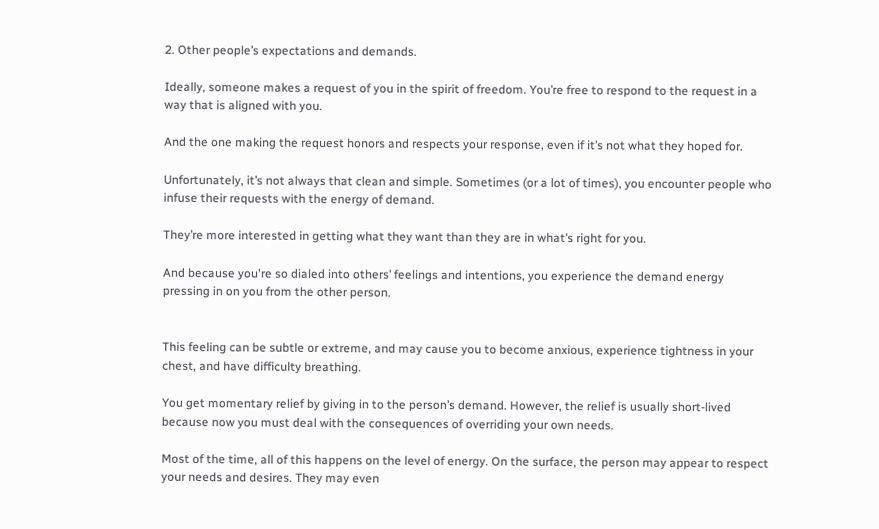2. Other people’s expectations and demands.

Ideally, someone makes a request of you in the spirit of freedom. You’re free to respond to the request in a way that is aligned with you.

And the one making the request honors and respects your response, even if it’s not what they hoped for.

Unfortunately, it’s not always that clean and simple. Sometimes (or a lot of times), you encounter people who infuse their requests with the energy of demand.

They’re more interested in getting what they want than they are in what’s right for you.

And because you're so dialed into others’ feelings and intentions, you experience the demand energy pressing in on you from the other person.


This feeling can be subtle or extreme, and may cause you to become anxious, experience tightness in your chest, and have difficulty breathing.

You get momentary relief by giving in to the person’s demand. However, the relief is usually short-lived because now you must deal with the consequences of overriding your own needs.

Most of the time, all of this happens on the level of energy. On the surface, the person may appear to respect your needs and desires. They may even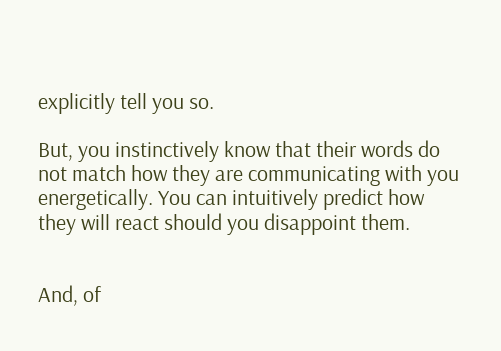explicitly tell you so.

But, you instinctively know that their words do not match how they are communicating with you energetically. You can intuitively predict how they will react should you disappoint them.


And, of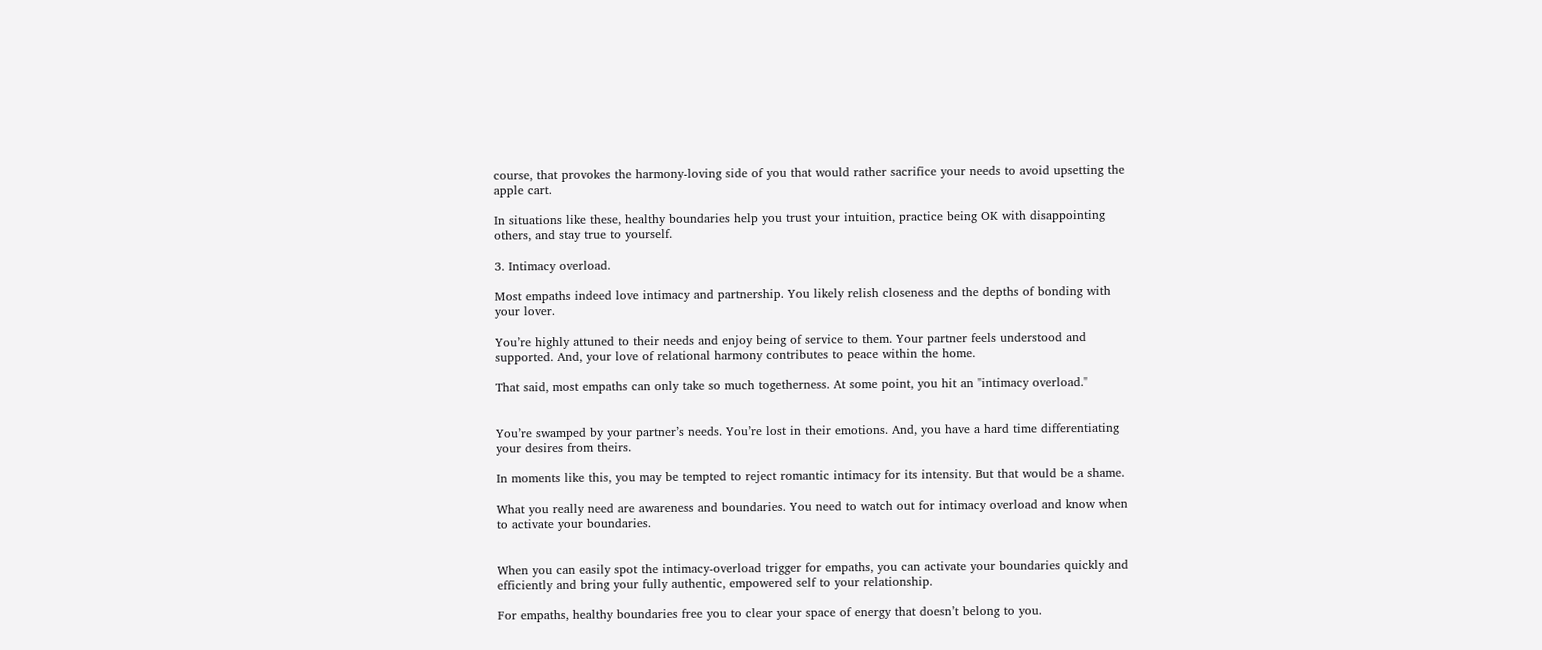course, that provokes the harmony-loving side of you that would rather sacrifice your needs to avoid upsetting the apple cart.

In situations like these, healthy boundaries help you trust your intuition, practice being OK with disappointing others, and stay true to yourself.

3. Intimacy overload.

Most empaths indeed love intimacy and partnership. You likely relish closeness and the depths of bonding with your lover.

You’re highly attuned to their needs and enjoy being of service to them. Your partner feels understood and supported. And, your love of relational harmony contributes to peace within the home.

That said, most empaths can only take so much togetherness. At some point, you hit an "intimacy overload."


You’re swamped by your partner’s needs. You’re lost in their emotions. And, you have a hard time differentiating your desires from theirs.

In moments like this, you may be tempted to reject romantic intimacy for its intensity. But that would be a shame.

What you really need are awareness and boundaries. You need to watch out for intimacy overload and know when to activate your boundaries.


When you can easily spot the intimacy-overload trigger for empaths, you can activate your boundaries quickly and efficiently and bring your fully authentic, empowered self to your relationship.

For empaths, healthy boundaries free you to clear your space of energy that doesn’t belong to you.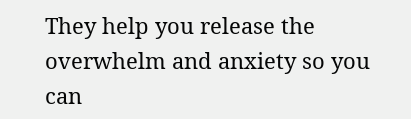They help you release the overwhelm and anxiety so you can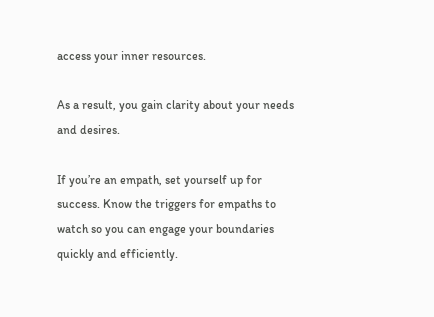access your inner resources.

As a result, you gain clarity about your needs and desires.

If you’re an empath, set yourself up for success. Know the triggers for empaths to watch so you can engage your boundaries quickly and efficiently.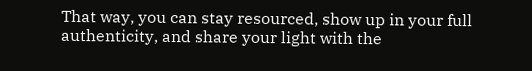That way, you can stay resourced, show up in your full authenticity, and share your light with the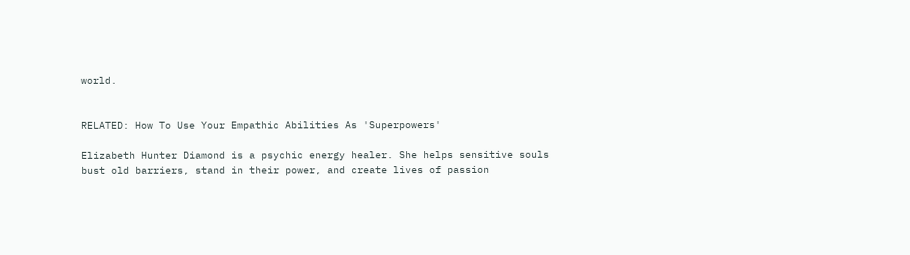world.


RELATED: How To Use Your Empathic Abilities As 'Superpowers'

Elizabeth Hunter Diamond is a psychic energy healer. She helps sensitive souls bust old barriers, stand in their power, and create lives of passion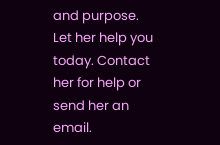and purpose. Let her help you today. Contact her for help or send her an email.